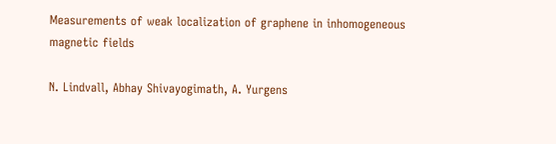Measurements of weak localization of graphene in inhomogeneous magnetic fields

N. Lindvall, Abhay Shivayogimath, A. Yurgens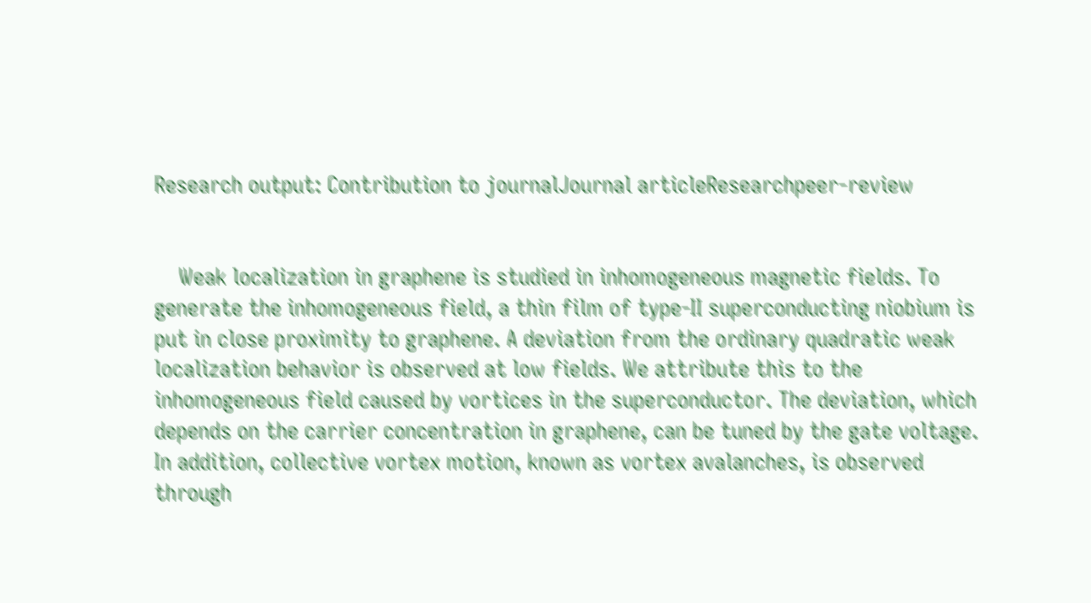Research output: Contribution to journalJournal articleResearchpeer-review


    Weak localization in graphene is studied in inhomogeneous magnetic fields. To generate the inhomogeneous field, a thin film of type-II superconducting niobium is put in close proximity to graphene. A deviation from the ordinary quadratic weak localization behavior is observed at low fields. We attribute this to the inhomogeneous field caused by vortices in the superconductor. The deviation, which depends on the carrier concentration in graphene, can be tuned by the gate voltage. In addition, collective vortex motion, known as vortex avalanches, is observed through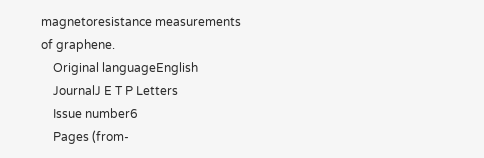magnetoresistance measurements of graphene.
    Original languageEnglish
    JournalJ E T P Letters
    Issue number6
    Pages (from-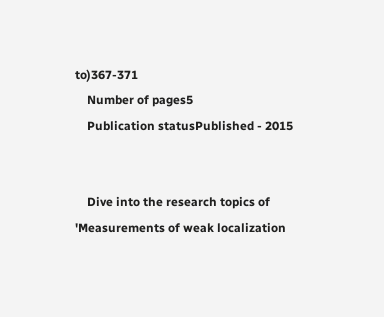to)367-371
    Number of pages5
    Publication statusPublished - 2015


    Dive into the research topics of 'Measurements of weak localization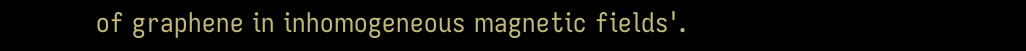of graphene in inhomogeneous magnetic fields'.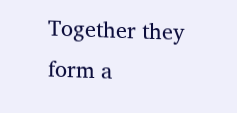Together they form a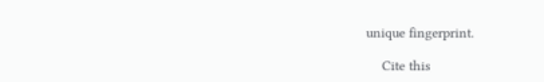unique fingerprint.

    Cite this